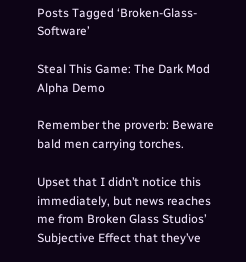Posts Tagged ‘Broken-Glass-Software’

Steal This Game: The Dark Mod Alpha Demo

Remember the proverb: Beware bald men carrying torches.

Upset that I didn’t notice this immediately, but news reaches me from Broken Glass Studios’ Subjective Effect that they’ve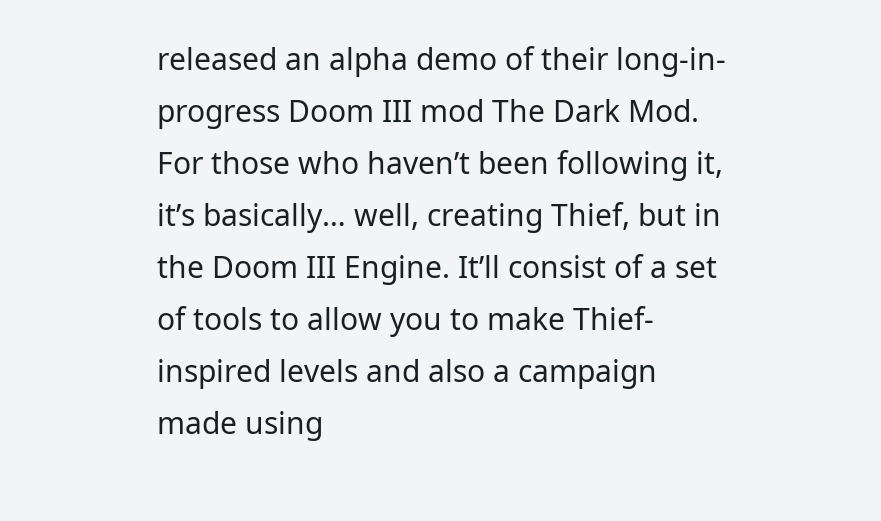released an alpha demo of their long-in-progress Doom III mod The Dark Mod. For those who haven’t been following it, it’s basically… well, creating Thief, but in the Doom III Engine. It’ll consist of a set of tools to allow you to make Thief-inspired levels and also a campaign made using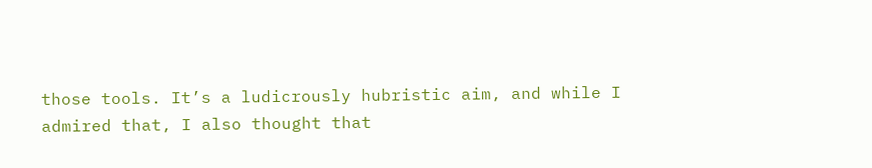those tools. It’s a ludicrously hubristic aim, and while I admired that, I also thought that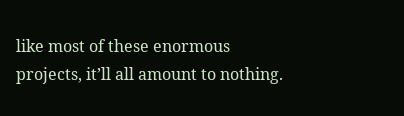like most of these enormous projects, it’ll all amount to nothing.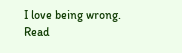I love being wrong.
Read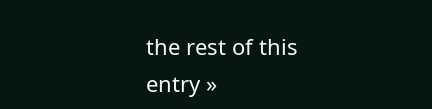the rest of this entry »